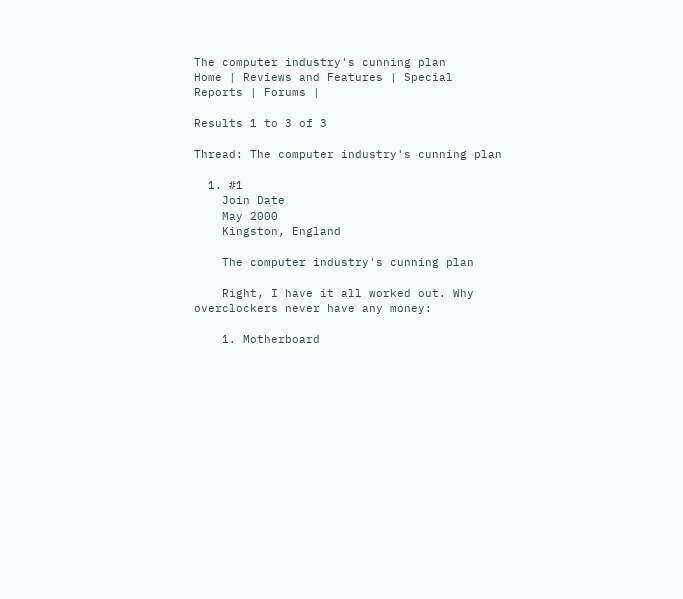The computer industry's cunning plan
Home | Reviews and Features | Special Reports | Forums |

Results 1 to 3 of 3

Thread: The computer industry's cunning plan

  1. #1
    Join Date
    May 2000
    Kingston, England

    The computer industry's cunning plan

    Right, I have it all worked out. Why overclockers never have any money:

    1. Motherboard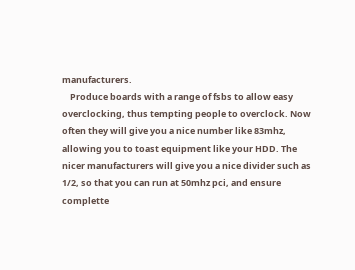manufacturers.
    Produce boards with a range of fsbs to allow easy overclocking, thus tempting people to overclock. Now often they will give you a nice number like 83mhz, allowing you to toast equipment like your HDD. The nicer manufacturers will give you a nice divider such as 1/2, so that you can run at 50mhz pci, and ensure complette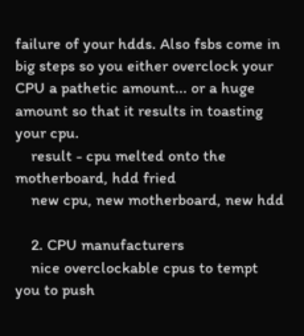failure of your hdds. Also fsbs come in big steps so you either overclock your CPU a pathetic amount... or a huge amount so that it results in toasting your cpu.
    result - cpu melted onto the motherboard, hdd fried
    new cpu, new motherboard, new hdd

    2. CPU manufacturers
    nice overclockable cpus to tempt you to push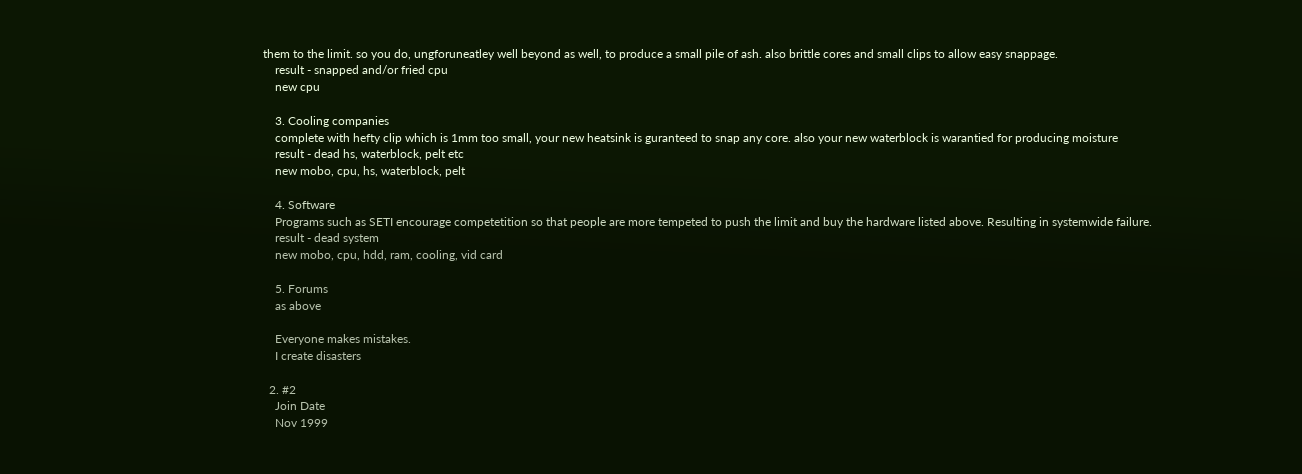them to the limit. so you do, ungforuneatley well beyond as well, to produce a small pile of ash. also brittle cores and small clips to allow easy snappage.
    result - snapped and/or fried cpu
    new cpu

    3. Cooling companies
    complete with hefty clip which is 1mm too small, your new heatsink is guranteed to snap any core. also your new waterblock is warantied for producing moisture
    result - dead hs, waterblock, pelt etc
    new mobo, cpu, hs, waterblock, pelt

    4. Software
    Programs such as SETI encourage competetition so that people are more tempeted to push the limit and buy the hardware listed above. Resulting in systemwide failure.
    result - dead system
    new mobo, cpu, hdd, ram, cooling, vid card

    5. Forums
    as above

    Everyone makes mistakes.
    I create disasters

  2. #2
    Join Date
    Nov 1999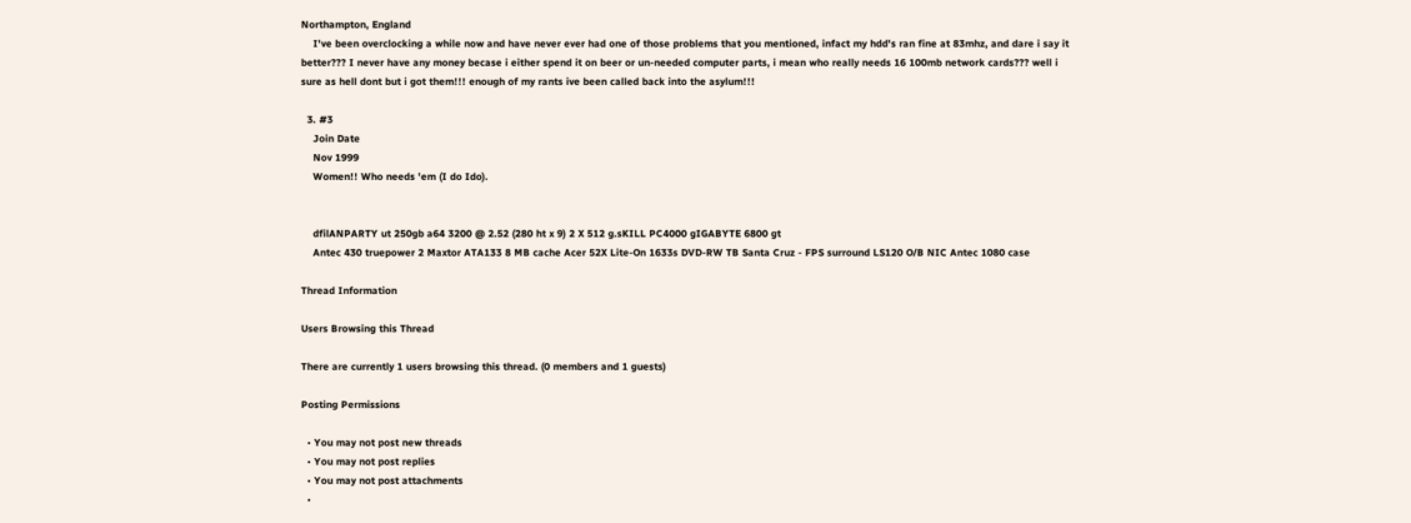Northampton, England
    I've been overclocking a while now and have never ever had one of those problems that you mentioned, infact my hdd's ran fine at 83mhz, and dare i say it better??? I never have any money becase i either spend it on beer or un-needed computer parts, i mean who really needs 16 100mb network cards??? well i sure as hell dont but i got them!!! enough of my rants ive been called back into the asylum!!!

  3. #3
    Join Date
    Nov 1999
    Women!! Who needs 'em (I do Ido).


    dfilANPARTY ut 250gb a64 3200 @ 2.52 (280 ht x 9) 2 X 512 g.sKILL PC4000 gIGABYTE 6800 gt
    Antec 430 truepower 2 Maxtor ATA133 8 MB cache Acer 52X Lite-On 1633s DVD-RW TB Santa Cruz - FPS surround LS120 O/B NIC Antec 1080 case

Thread Information

Users Browsing this Thread

There are currently 1 users browsing this thread. (0 members and 1 guests)

Posting Permissions

  • You may not post new threads
  • You may not post replies
  • You may not post attachments
  •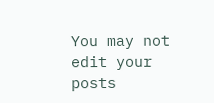You may not edit your posts